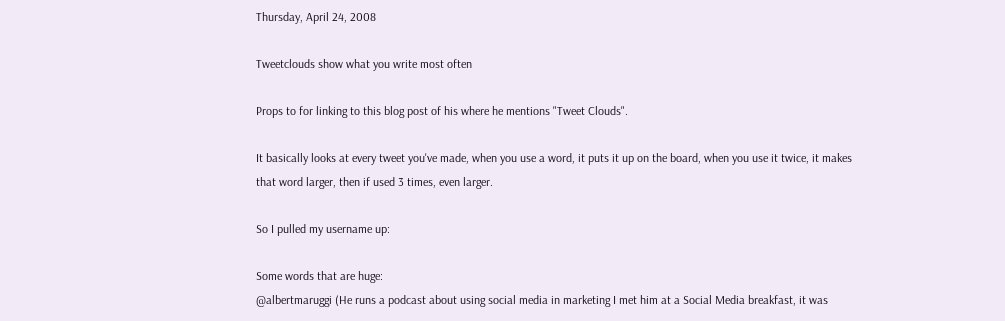Thursday, April 24, 2008

Tweetclouds show what you write most often

Props to for linking to this blog post of his where he mentions "Tweet Clouds".

It basically looks at every tweet you've made, when you use a word, it puts it up on the board, when you use it twice, it makes that word larger, then if used 3 times, even larger.

So I pulled my username up:

Some words that are huge:
@albertmaruggi (He runs a podcast about using social media in marketing I met him at a Social Media breakfast, it was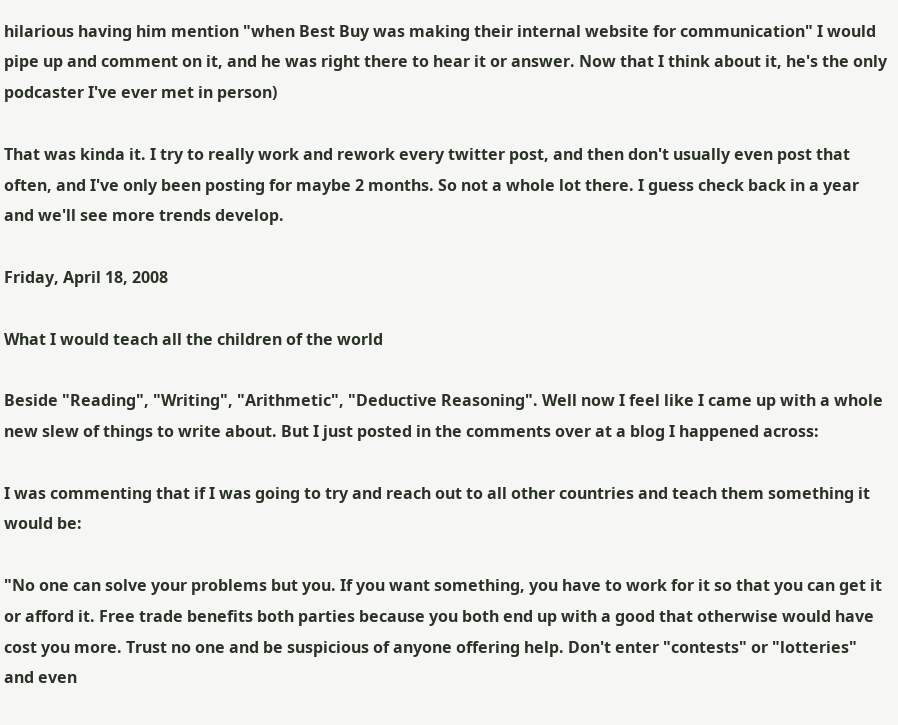hilarious having him mention "when Best Buy was making their internal website for communication" I would pipe up and comment on it, and he was right there to hear it or answer. Now that I think about it, he's the only podcaster I've ever met in person)

That was kinda it. I try to really work and rework every twitter post, and then don't usually even post that often, and I've only been posting for maybe 2 months. So not a whole lot there. I guess check back in a year and we'll see more trends develop.

Friday, April 18, 2008

What I would teach all the children of the world

Beside "Reading", "Writing", "Arithmetic", "Deductive Reasoning". Well now I feel like I came up with a whole new slew of things to write about. But I just posted in the comments over at a blog I happened across:

I was commenting that if I was going to try and reach out to all other countries and teach them something it would be:

"No one can solve your problems but you. If you want something, you have to work for it so that you can get it or afford it. Free trade benefits both parties because you both end up with a good that otherwise would have cost you more. Trust no one and be suspicious of anyone offering help. Don't enter "contests" or "lotteries" and even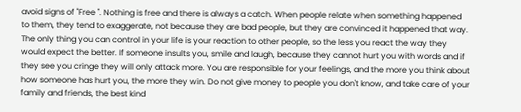avoid signs of "Free ". Nothing is free and there is always a catch. When people relate when something happened to them, they tend to exaggerate, not because they are bad people, but they are convinced it happened that way. The only thing you can control in your life is your reaction to other people, so the less you react the way they would expect the better. If someone insults you, smile and laugh, because they cannot hurt you with words and if they see you cringe they will only attack more. You are responsible for your feelings, and the more you think about how someone has hurt you, the more they win. Do not give money to people you don't know, and take care of your family and friends, the best kind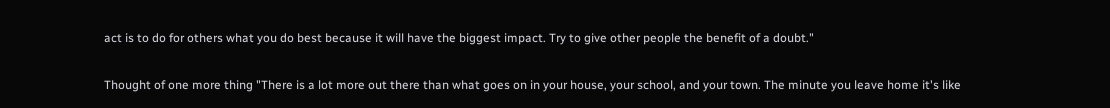act is to do for others what you do best because it will have the biggest impact. Try to give other people the benefit of a doubt."

Thought of one more thing "There is a lot more out there than what goes on in your house, your school, and your town. The minute you leave home it's like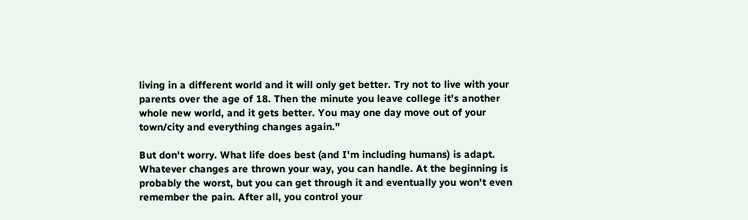living in a different world and it will only get better. Try not to live with your parents over the age of 18. Then the minute you leave college it's another whole new world, and it gets better. You may one day move out of your town/city and everything changes again."

But don't worry. What life does best (and I'm including humans) is adapt. Whatever changes are thrown your way, you can handle. At the beginning is probably the worst, but you can get through it and eventually you won't even remember the pain. After all, you control your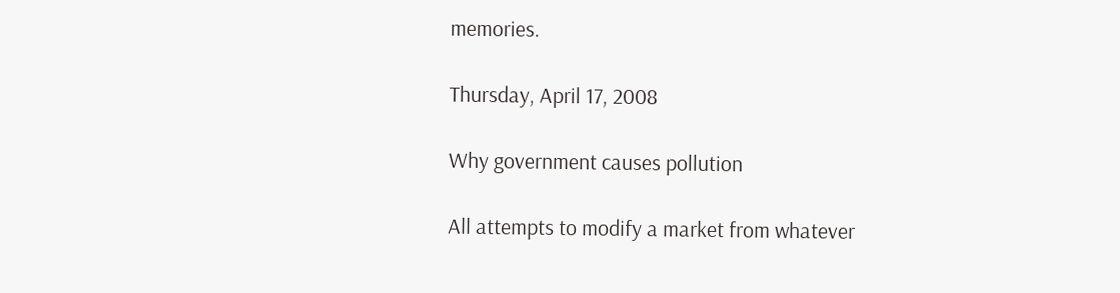memories.

Thursday, April 17, 2008

Why government causes pollution

All attempts to modify a market from whatever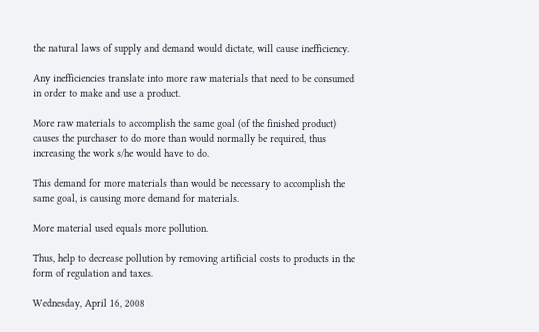the natural laws of supply and demand would dictate, will cause inefficiency.

Any inefficiencies translate into more raw materials that need to be consumed in order to make and use a product.

More raw materials to accomplish the same goal (of the finished product) causes the purchaser to do more than would normally be required, thus increasing the work s/he would have to do.

This demand for more materials than would be necessary to accomplish the same goal, is causing more demand for materials.

More material used equals more pollution.

Thus, help to decrease pollution by removing artificial costs to products in the form of regulation and taxes.

Wednesday, April 16, 2008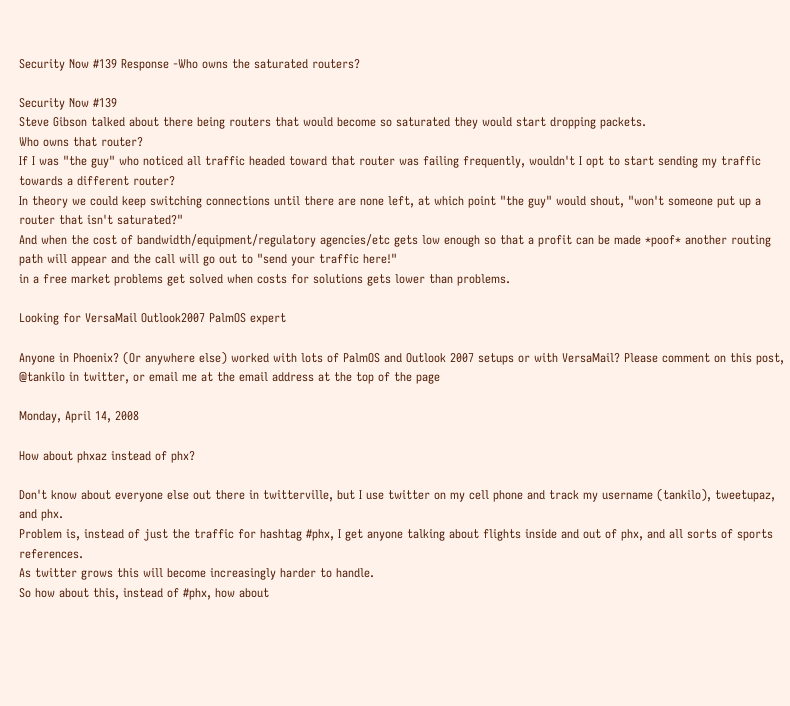Security Now #139 Response -Who owns the saturated routers?

Security Now #139
Steve Gibson talked about there being routers that would become so saturated they would start dropping packets.
Who owns that router?
If I was "the guy" who noticed all traffic headed toward that router was failing frequently, wouldn't I opt to start sending my traffic towards a different router?
In theory we could keep switching connections until there are none left, at which point "the guy" would shout, "won't someone put up a router that isn't saturated?"
And when the cost of bandwidth/equipment/regulatory agencies/etc gets low enough so that a profit can be made *poof* another routing path will appear and the call will go out to "send your traffic here!"
in a free market problems get solved when costs for solutions gets lower than problems.

Looking for VersaMail Outlook2007 PalmOS expert

Anyone in Phoenix? (Or anywhere else) worked with lots of PalmOS and Outlook 2007 setups or with VersaMail? Please comment on this post, @tankilo in twitter, or email me at the email address at the top of the page

Monday, April 14, 2008

How about phxaz instead of phx?

Don't know about everyone else out there in twitterville, but I use twitter on my cell phone and track my username (tankilo), tweetupaz, and phx.
Problem is, instead of just the traffic for hashtag #phx, I get anyone talking about flights inside and out of phx, and all sorts of sports references.
As twitter grows this will become increasingly harder to handle.
So how about this, instead of #phx, how about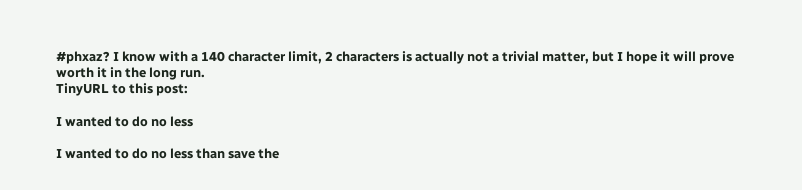#phxaz? I know with a 140 character limit, 2 characters is actually not a trivial matter, but I hope it will prove worth it in the long run.
TinyURL to this post:

I wanted to do no less

I wanted to do no less than save the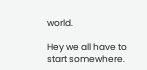world.

Hey we all have to start somewhere.